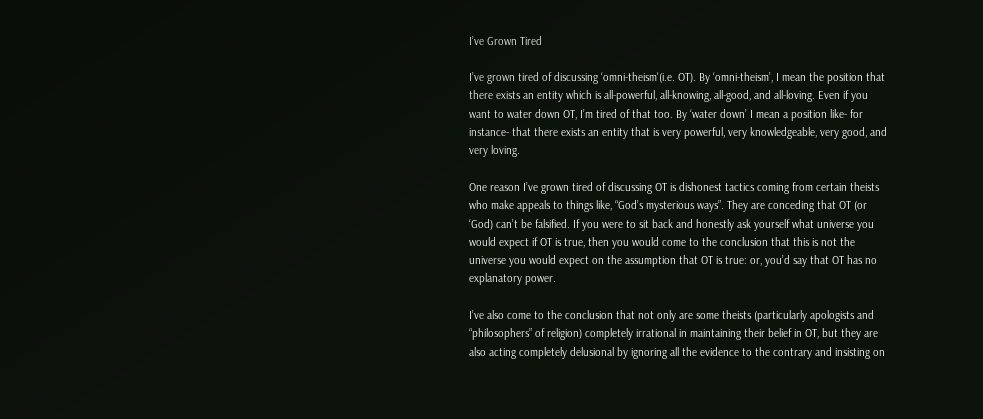I’ve Grown Tired

I’ve grown tired of discussing ‘omni-theism'(i.e. OT). By ‘omni-theism’, I mean the position that there exists an entity which is all-powerful, all-knowing, all-good, and all-loving. Even if you want to water down OT, I’m tired of that too. By ‘water down’ I mean a position like- for instance- that there exists an entity that is very powerful, very knowledgeable, very good, and very loving.

One reason I’ve grown tired of discussing OT is dishonest tactics coming from certain theists who make appeals to things like, “God’s mysterious ways”. They are conceding that OT (or ‘God) can’t be falsified. If you were to sit back and honestly ask yourself what universe you would expect if OT is true, then you would come to the conclusion that this is not the universe you would expect on the assumption that OT is true: or, you’d say that OT has no explanatory power.

I’ve also come to the conclusion that not only are some theists (particularly apologists and “philosophers” of religion) completely irrational in maintaining their belief in OT, but they are also acting completely delusional by ignoring all the evidence to the contrary and insisting on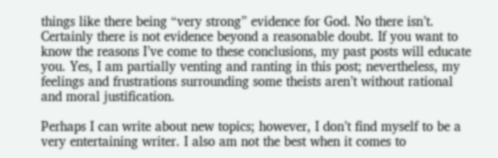things like there being “very strong” evidence for God. No there isn’t. Certainly there is not evidence beyond a reasonable doubt. If you want to know the reasons I’ve come to these conclusions, my past posts will educate you. Yes, I am partially venting and ranting in this post; nevertheless, my feelings and frustrations surrounding some theists aren’t without rational and moral justification.

Perhaps I can write about new topics; however, I don’t find myself to be a very entertaining writer. I also am not the best when it comes to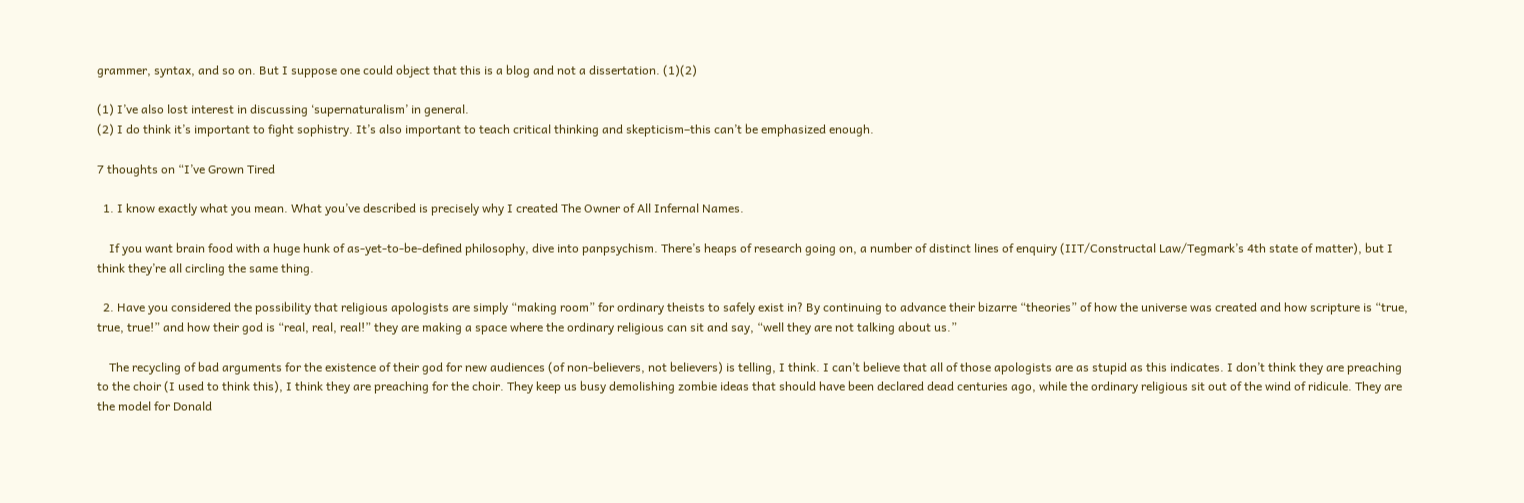grammer, syntax, and so on. But I suppose one could object that this is a blog and not a dissertation. (1)(2)

(1) I’ve also lost interest in discussing ‘supernaturalism’ in general.
(2) I do think it’s important to fight sophistry. It’s also important to teach critical thinking and skepticism–this can’t be emphasized enough.

7 thoughts on “I’ve Grown Tired

  1. I know exactly what you mean. What you’ve described is precisely why I created The Owner of All Infernal Names.

    If you want brain food with a huge hunk of as-yet-to-be-defined philosophy, dive into panpsychism. There’s heaps of research going on, a number of distinct lines of enquiry (IIT/Constructal Law/Tegmark’s 4th state of matter), but I think they’re all circling the same thing.

  2. Have you considered the possibility that religious apologists are simply “making room” for ordinary theists to safely exist in? By continuing to advance their bizarre “theories” of how the universe was created and how scripture is “true, true, true!” and how their god is “real, real, real!” they are making a space where the ordinary religious can sit and say, “well they are not talking about us.”

    The recycling of bad arguments for the existence of their god for new audiences (of non-believers, not believers) is telling, I think. I can’t believe that all of those apologists are as stupid as this indicates. I don’t think they are preaching to the choir (I used to think this), I think they are preaching for the choir. They keep us busy demolishing zombie ideas that should have been declared dead centuries ago, while the ordinary religious sit out of the wind of ridicule. They are the model for Donald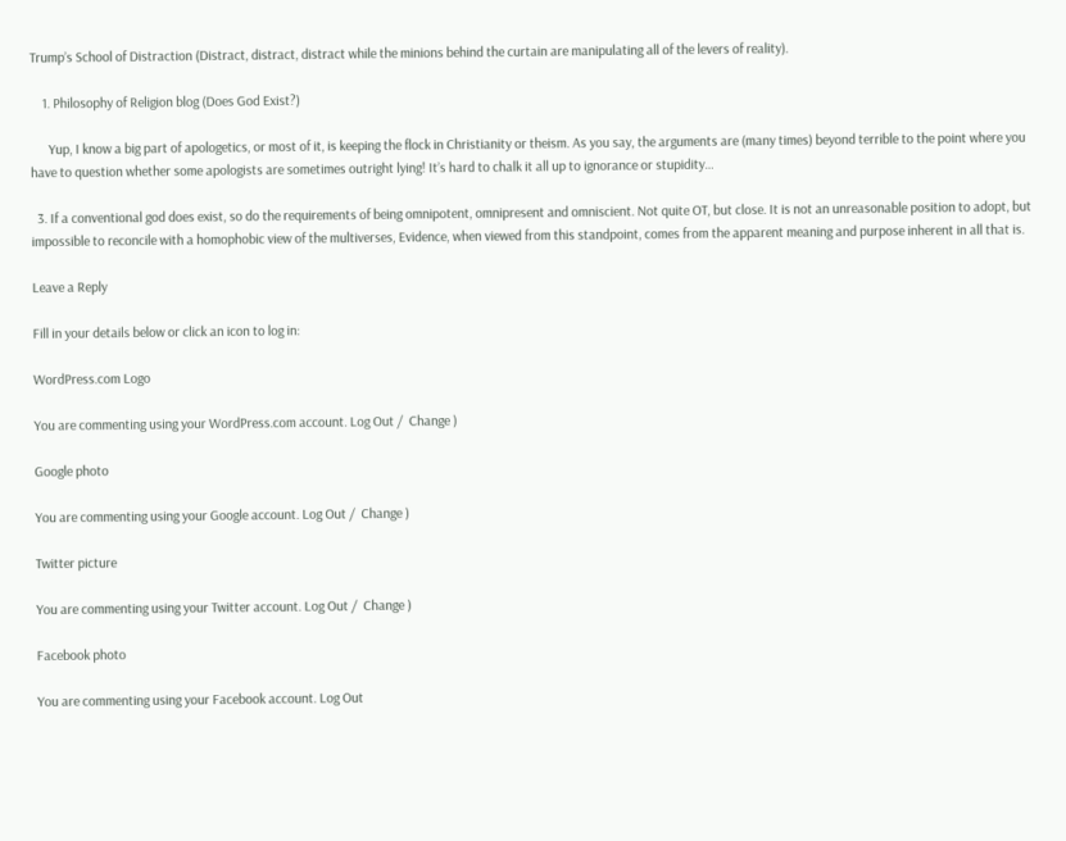Trump’s School of Distraction (Distract, distract, distract while the minions behind the curtain are manipulating all of the levers of reality).

    1. Philosophy of Religion blog (Does God Exist?)

      Yup, I know a big part of apologetics, or most of it, is keeping the flock in Christianity or theism. As you say, the arguments are (many times) beyond terrible to the point where you have to question whether some apologists are sometimes outright lying! It’s hard to chalk it all up to ignorance or stupidity…

  3. If a conventional god does exist, so do the requirements of being omnipotent, omnipresent and omniscient. Not quite OT, but close. It is not an unreasonable position to adopt, but impossible to reconcile with a homophobic view of the multiverses, Evidence, when viewed from this standpoint, comes from the apparent meaning and purpose inherent in all that is.

Leave a Reply

Fill in your details below or click an icon to log in:

WordPress.com Logo

You are commenting using your WordPress.com account. Log Out /  Change )

Google photo

You are commenting using your Google account. Log Out /  Change )

Twitter picture

You are commenting using your Twitter account. Log Out /  Change )

Facebook photo

You are commenting using your Facebook account. Log Out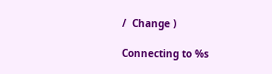/  Change )

Connecting to %s